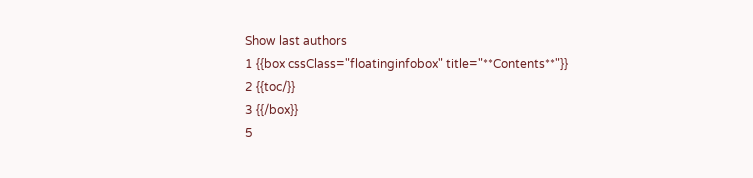Show last authors
1 {{box cssClass="floatinginfobox" title="**Contents**"}}
2 {{toc/}}
3 {{/box}}
5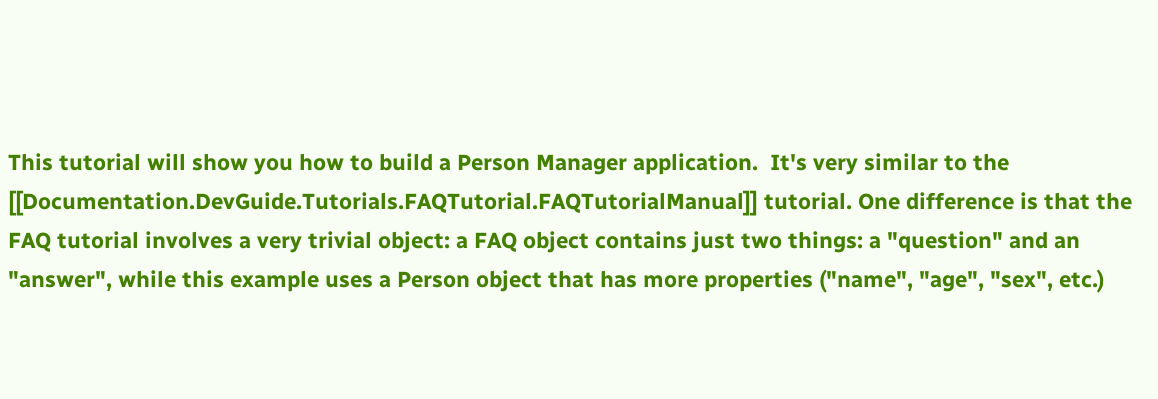This tutorial will show you how to build a Person Manager application.  It's very similar to the [[Documentation.DevGuide.Tutorials.FAQTutorial.FAQTutorialManual]] tutorial. One difference is that the FAQ tutorial involves a very trivial object: a FAQ object contains just two things: a "question" and an "answer", while this example uses a Person object that has more properties ("name", "age", "sex", etc.)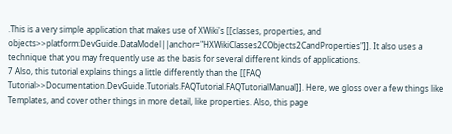.This is a very simple application that makes use of XWiki's [[classes, properties, and objects>>platform:DevGuide.DataModel||anchor="HXWikiClasses2CObjects2CandProperties"]]. It also uses a technique that you may frequently use as the basis for several different kinds of applications.
7 Also, this tutorial explains things a little differently than the [[FAQ Tutorial>>Documentation.DevGuide.Tutorials.FAQTutorial.FAQTutorialManual]]. Here, we gloss over a few things like Templates, and cover other things in more detail, like properties. Also, this page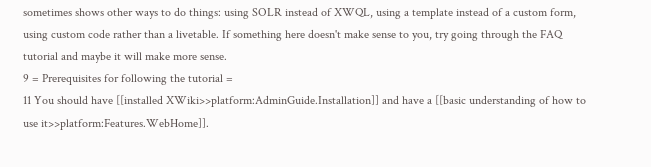sometimes shows other ways to do things: using SOLR instead of XWQL, using a template instead of a custom form, using custom code rather than a livetable. If something here doesn't make sense to you, try going through the FAQ tutorial and maybe it will make more sense.
9 = Prerequisites for following the tutorial =
11 You should have [[installed XWiki>>platform:AdminGuide.Installation]] and have a [[basic understanding of how to use it>>platform:Features.WebHome]].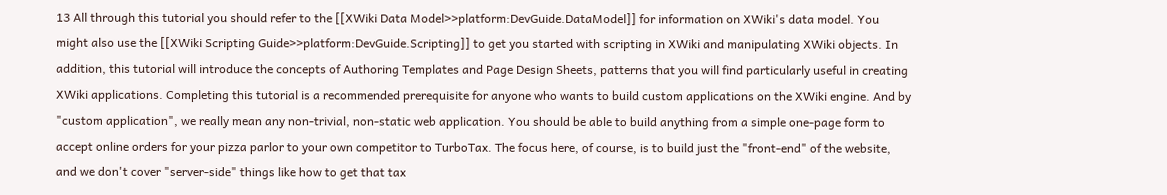13 All through this tutorial you should refer to the [[XWiki Data Model>>platform:DevGuide.DataModel]] for information on XWiki's data model. You might also use the [[XWiki Scripting Guide>>platform:DevGuide.Scripting]] to get you started with scripting in XWiki and manipulating XWiki objects. In addition, this tutorial will introduce the concepts of Authoring Templates and Page Design Sheets, patterns that you will find particularly useful in creating XWiki applications. Completing this tutorial is a recommended prerequisite for anyone who wants to build custom applications on the XWiki engine. And by "custom application", we really mean any non-trivial, non-static web application. You should be able to build anything from a simple one-page form to accept online orders for your pizza parlor to your own competitor to TurboTax. The focus here, of course, is to build just the "front-end" of the website, and we don't cover "server-side" things like how to get that tax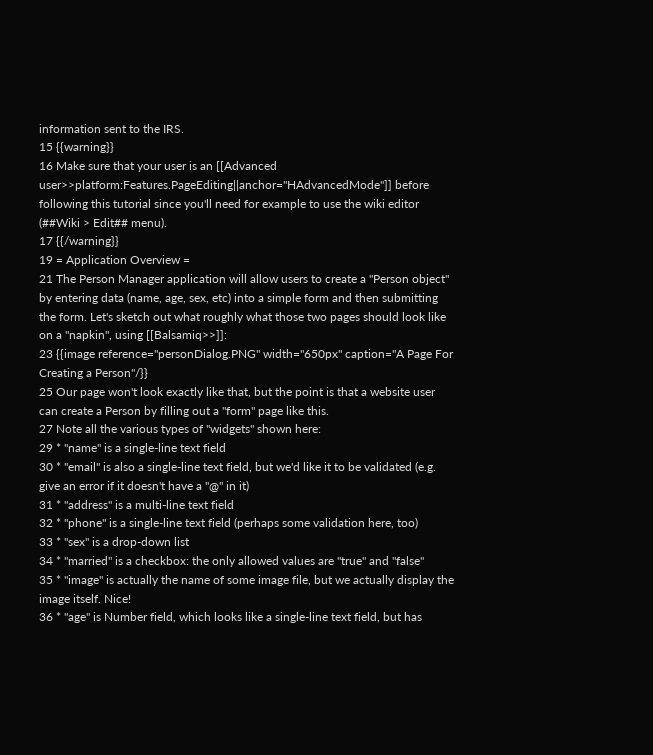information sent to the IRS.
15 {{warning}}
16 Make sure that your user is an [[Advanced user>>platform:Features.PageEditing||anchor="HAdvancedMode"]] before following this tutorial since you'll need for example to use the wiki editor (##Wiki > Edit## menu).
17 {{/warning}}
19 = Application Overview =
21 The Person Manager application will allow users to create a "Person object" by entering data (name, age, sex, etc) into a simple form and then submitting the form. Let's sketch out what roughly what those two pages should look like on a "napkin", using [[Balsamiq>>]]:
23 {{image reference="personDialog.PNG" width="650px" caption="A Page For Creating a Person"/}}
25 Our page won't look exactly like that, but the point is that a website user can create a Person by filling out a "form" page like this.
27 Note all the various types of "widgets" shown here:
29 * "name" is a single-line text field
30 * "email" is also a single-line text field, but we'd like it to be validated (e.g. give an error if it doesn't have a "@" in it)
31 * "address" is a multi-line text field
32 * "phone" is a single-line text field (perhaps some validation here, too)
33 * "sex" is a drop-down list
34 * "married" is a checkbox: the only allowed values are "true" and "false"
35 * "image" is actually the name of some image file, but we actually display the image itself. Nice!
36 * "age" is Number field, which looks like a single-line text field, but has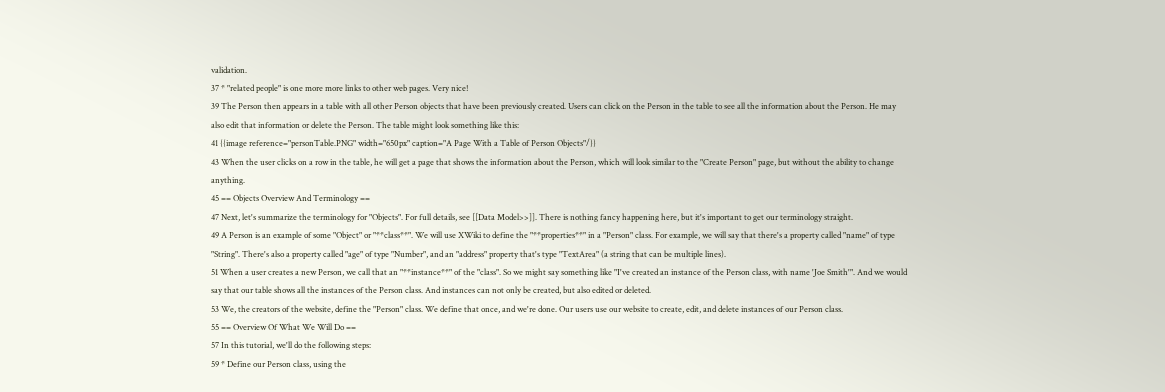validation.
37 * "related people" is one more more links to other web pages. Very nice!
39 The Person then appears in a table with all other Person objects that have been previously created. Users can click on the Person in the table to see all the information about the Person. He may also edit that information or delete the Person. The table might look something like this:
41 {{image reference="personTable.PNG" width="650px" caption="A Page With a Table of Person Objects"/}}
43 When the user clicks on a row in the table, he will get a page that shows the information about the Person, which will look similar to the "Create Person" page, but without the ability to change anything.
45 == Objects Overview And Terminology ==
47 Next, let's summarize the terminology for "Objects". For full details, see [[Data Model>>]]. There is nothing fancy happening here, but it's important to get our terminology straight.
49 A Person is an example of some "Object" or "**class**". We will use XWiki to define the "**properties**" in a "Person" class. For example, we will say that there's a property called "name" of type "String". There's also a property called "age" of type "Number", and an "address" property that's type "TextArea" (a string that can be multiple lines).
51 When a user creates a new Person, we call that an "**instance**" of the "class". So we might say something like "I've created an instance of the Person class, with name 'Joe Smith'". And we would say that our table shows all the instances of the Person class. And instances can not only be created, but also edited or deleted.
53 We, the creators of the website, define the "Person" class. We define that once, and we're done. Our users use our website to create, edit, and delete instances of our Person class.
55 == Overview Of What We Will Do ==
57 In this tutorial, we'll do the following steps:
59 * Define our Person class, using the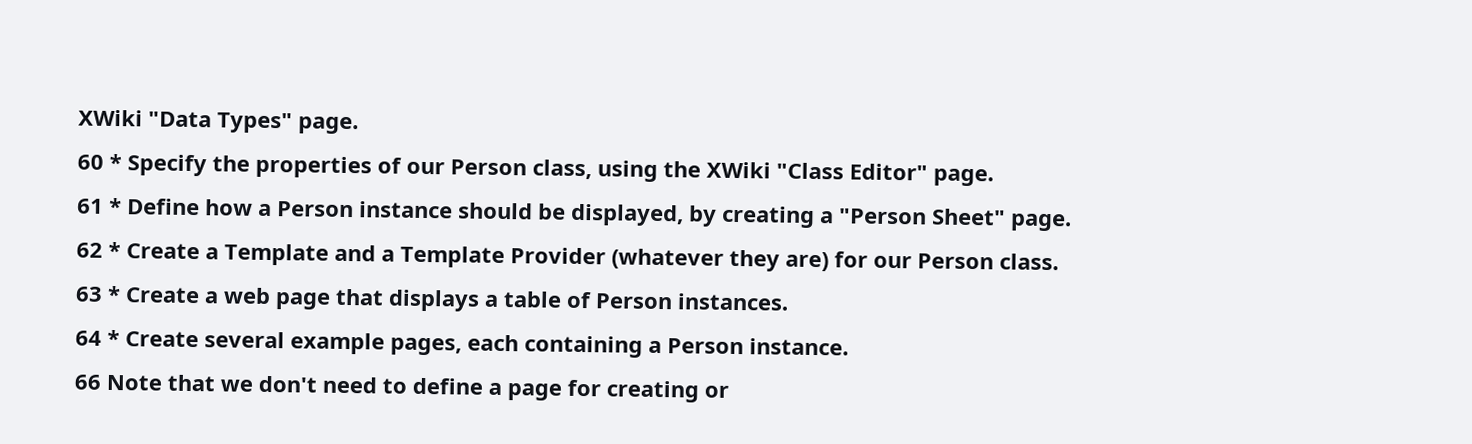XWiki "Data Types" page.
60 * Specify the properties of our Person class, using the XWiki "Class Editor" page.
61 * Define how a Person instance should be displayed, by creating a "Person Sheet" page.
62 * Create a Template and a Template Provider (whatever they are) for our Person class.
63 * Create a web page that displays a table of Person instances.
64 * Create several example pages, each containing a Person instance.
66 Note that we don't need to define a page for creating or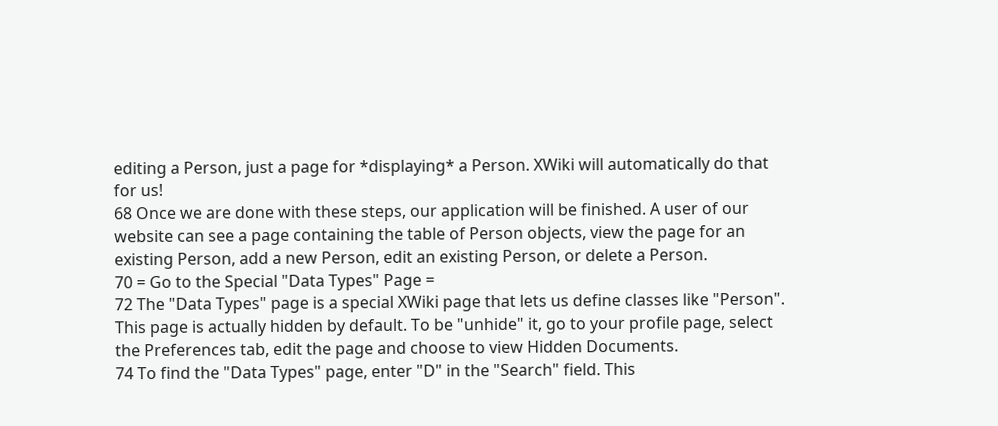editing a Person, just a page for *displaying* a Person. XWiki will automatically do that for us!
68 Once we are done with these steps, our application will be finished. A user of our website can see a page containing the table of Person objects, view the page for an existing Person, add a new Person, edit an existing Person, or delete a Person.
70 = Go to the Special "Data Types" Page =
72 The "Data Types" page is a special XWiki page that lets us define classes like "Person". This page is actually hidden by default. To be "unhide" it, go to your profile page, select the Preferences tab, edit the page and choose to view Hidden Documents.
74 To find the "Data Types" page, enter "D" in the "Search" field. This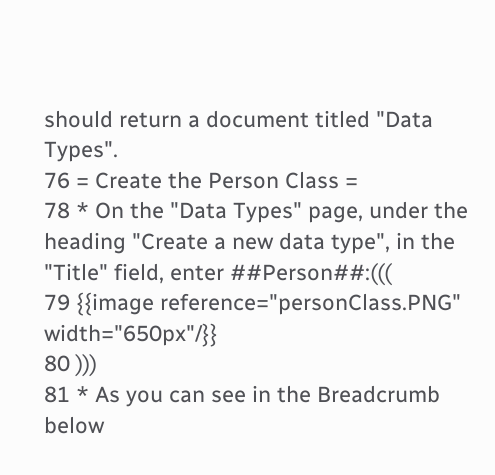should return a document titled "Data Types".
76 = Create the Person Class =
78 * On the "Data Types" page, under the heading "Create a new data type", in the "Title" field, enter ##Person##:(((
79 {{image reference="personClass.PNG" width="650px"/}}
80 )))
81 * As you can see in the Breadcrumb below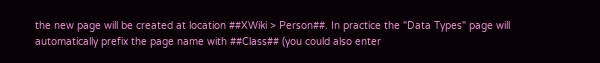the new page will be created at location ##XWiki > Person##. In practice the "Data Types" page will automatically prefix the page name with ##Class## (you could also enter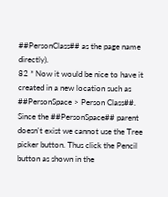##PersonClass## as the page name directly).
82 * Now it would be nice to have it created in a new location such as ##PersonSpace > Person Class##. Since the ##PersonSpace## parent doesn't exist we cannot use the Tree picker button. Thus click the Pencil button as shown in the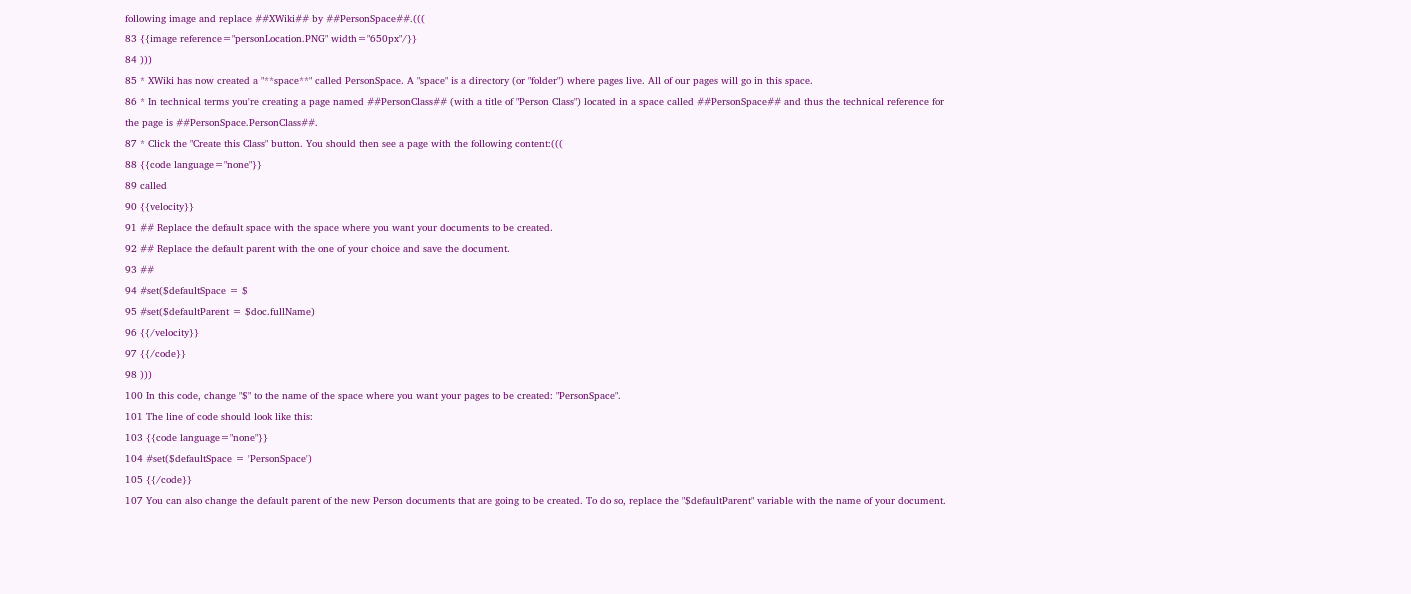following image and replace ##XWiki## by ##PersonSpace##.(((
83 {{image reference="personLocation.PNG" width="650px"/}}
84 )))
85 * XWiki has now created a "**space**" called PersonSpace. A "space" is a directory (or "folder") where pages live. All of our pages will go in this space.
86 * In technical terms you're creating a page named ##PersonClass## (with a title of "Person Class") located in a space called ##PersonSpace## and thus the technical reference for the page is ##PersonSpace.PersonClass##.
87 * Click the "Create this Class" button. You should then see a page with the following content:(((
88 {{code language="none"}}
89 called
90 {{velocity}}
91 ## Replace the default space with the space where you want your documents to be created.
92 ## Replace the default parent with the one of your choice and save the document.
93 ##
94 #set($defaultSpace = $
95 #set($defaultParent = $doc.fullName)
96 {{/velocity}}
97 {{/code}}
98 )))
100 In this code, change "$" to the name of the space where you want your pages to be created: "PersonSpace".
101 The line of code should look like this:
103 {{code language="none"}}
104 #set($defaultSpace = 'PersonSpace')
105 {{/code}}
107 You can also change the default parent of the new Person documents that are going to be created. To do so, replace the "$defaultParent" variable with the name of your document.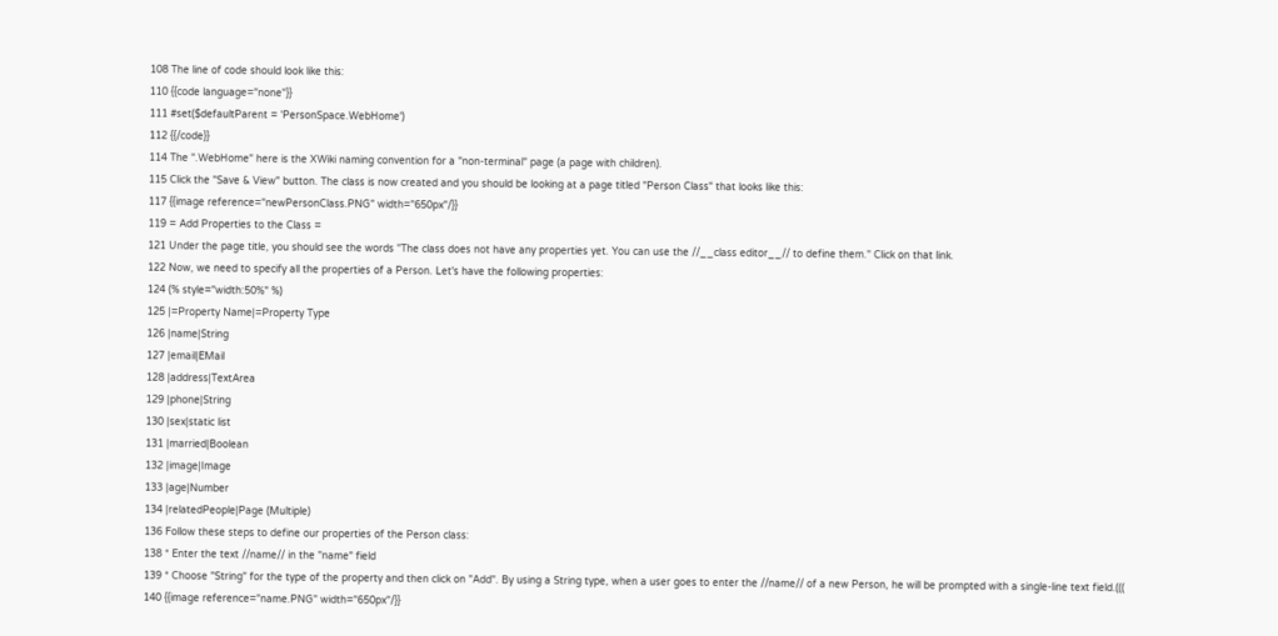108 The line of code should look like this:
110 {{code language="none"}}
111 #set($defaultParent = 'PersonSpace.WebHome')
112 {{/code}}
114 The ".WebHome" here is the XWiki naming convention for a "non-terminal" page (a page with children).
115 Click the "Save & View" button. The class is now created and you should be looking at a page titled "Person Class" that looks like this:
117 {{image reference="newPersonClass.PNG" width="650px"/}}
119 = Add Properties to the Class =
121 Under the page title, you should see the words "The class does not have any properties yet. You can use the //__class editor__// to define them." Click on that link.
122 Now, we need to specify all the properties of a Person. Let's have the following properties:
124 (% style="width:50%" %)
125 |=Property Name|=Property Type
126 |name|String
127 |email|EMail
128 |address|TextArea
129 |phone|String
130 |sex|static list
131 |married|Boolean
132 |image|Image
133 |age|Number
134 |relatedPeople|Page (Multiple)
136 Follow these steps to define our properties of the Person class:
138 * Enter the text //name// in the "name" field
139 * Choose "String" for the type of the property and then click on "Add". By using a String type, when a user goes to enter the //name// of a new Person, he will be prompted with a single-line text field.(((
140 {{image reference="name.PNG" width="650px"/}}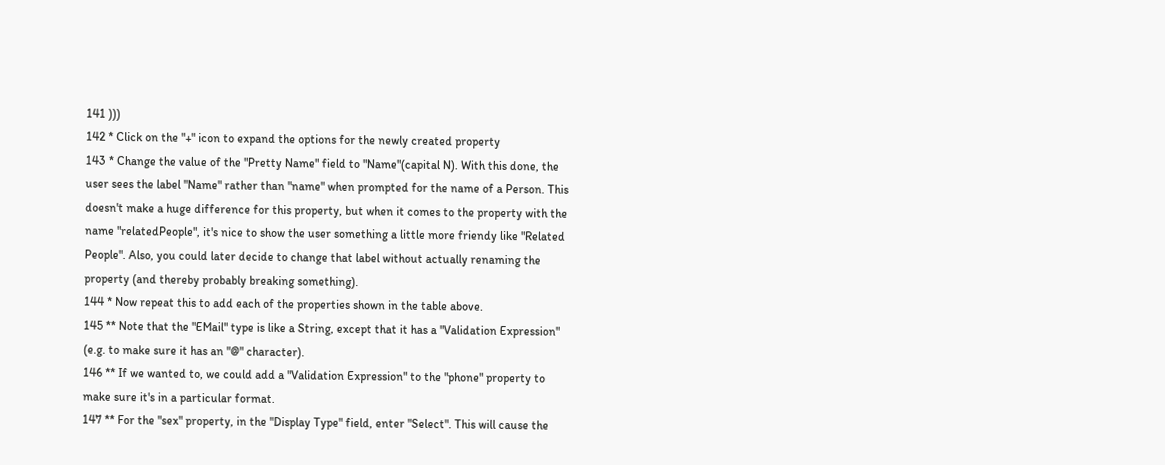141 )))
142 * Click on the "+" icon to expand the options for the newly created property
143 * Change the value of the "Pretty Name" field to "Name"(capital N). With this done, the user sees the label "Name" rather than "name" when prompted for the name of a Person. This doesn't make a huge difference for this property, but when it comes to the property with the name "relatedPeople", it's nice to show the user something a little more friendy like "Related People". Also, you could later decide to change that label without actually renaming the property (and thereby probably breaking something).
144 * Now repeat this to add each of the properties shown in the table above.
145 ** Note that the "EMail" type is like a String, except that it has a "Validation Expression" (e.g. to make sure it has an "@" character).
146 ** If we wanted to, we could add a "Validation Expression" to the "phone" property to make sure it's in a particular format.
147 ** For the "sex" property, in the "Display Type" field, enter "Select". This will cause the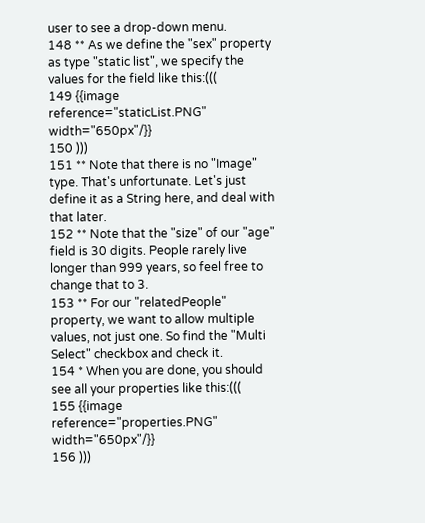user to see a drop-down menu.
148 ** As we define the "sex" property as type "static list", we specify the values for the field like this:(((
149 {{image reference="staticList.PNG" width="650px"/}}
150 )))
151 ** Note that there is no "Image" type. That's unfortunate. Let's just define it as a String here, and deal with that later.
152 ** Note that the "size" of our "age" field is 30 digits. People rarely live longer than 999 years, so feel free to change that to 3.
153 ** For our "relatedPeople" property, we want to allow multiple values, not just one. So find the "Multi Select" checkbox and check it.
154 * When you are done, you should see all your properties like this:(((
155 {{image reference="properties.PNG" width="650px"/}}
156 )))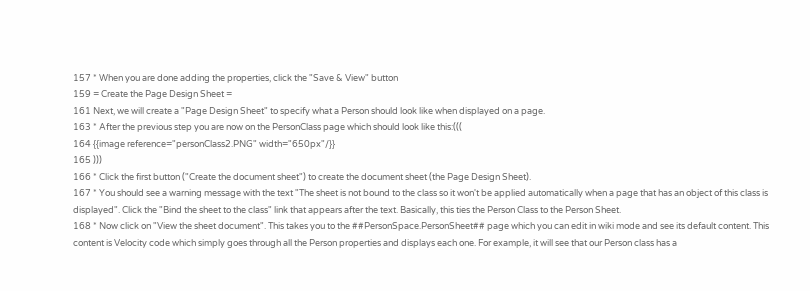157 * When you are done adding the properties, click the "Save & View" button
159 = Create the Page Design Sheet =
161 Next, we will create a "Page Design Sheet" to specify what a Person should look like when displayed on a page.
163 * After the previous step you are now on the PersonClass page which should look like this:(((
164 {{image reference="personClass2.PNG" width="650px"/}}
165 )))
166 * Click the first button ("Create the document sheet") to create the document sheet (the Page Design Sheet).
167 * You should see a warning message with the text "The sheet is not bound to the class so it won't be applied automatically when a page that has an object of this class is displayed". Click the "Bind the sheet to the class" link that appears after the text. Basically, this ties the Person Class to the Person Sheet.
168 * Now click on "View the sheet document". This takes you to the ##PersonSpace.PersonSheet## page which you can edit in wiki mode and see its default content. This content is Velocity code which simply goes through all the Person properties and displays each one. For example, it will see that our Person class has a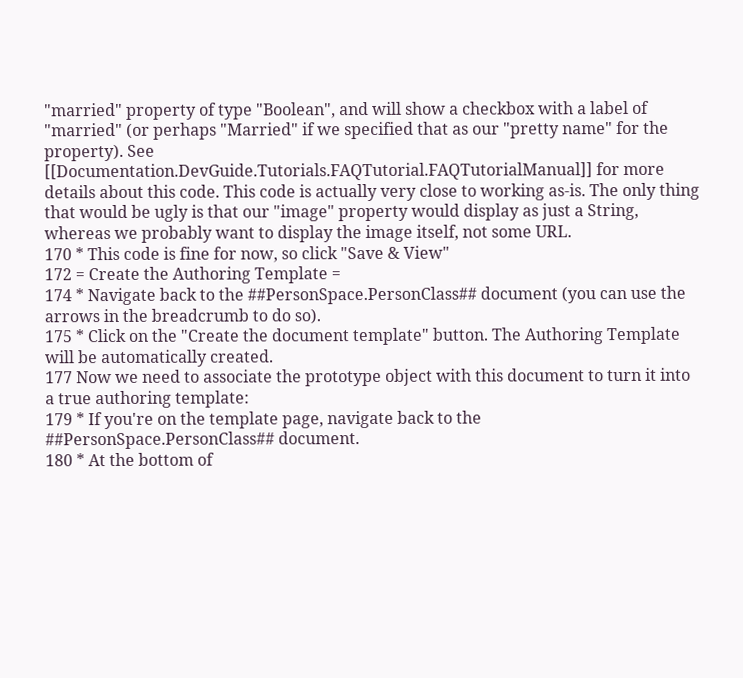"married" property of type "Boolean", and will show a checkbox with a label of "married" (or perhaps "Married" if we specified that as our "pretty name" for the property). See [[Documentation.DevGuide.Tutorials.FAQTutorial.FAQTutorialManual]] for more details about this code. This code is actually very close to working as-is. The only thing that would be ugly is that our "image" property would display as just a String, whereas we probably want to display the image itself, not some URL.
170 * This code is fine for now, so click "Save & View"
172 = Create the Authoring Template =
174 * Navigate back to the ##PersonSpace.PersonClass## document (you can use the arrows in the breadcrumb to do so).
175 * Click on the "Create the document template" button. The Authoring Template will be automatically created.
177 Now we need to associate the prototype object with this document to turn it into a true authoring template:
179 * If you're on the template page, navigate back to the ##PersonSpace.PersonClass## document.
180 * At the bottom of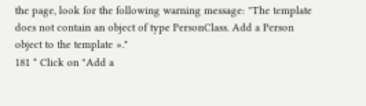the page, look for the following warning message: "The template does not contain an object of type PersonClass. Add a Person object to the template »."
181 * Click on "Add a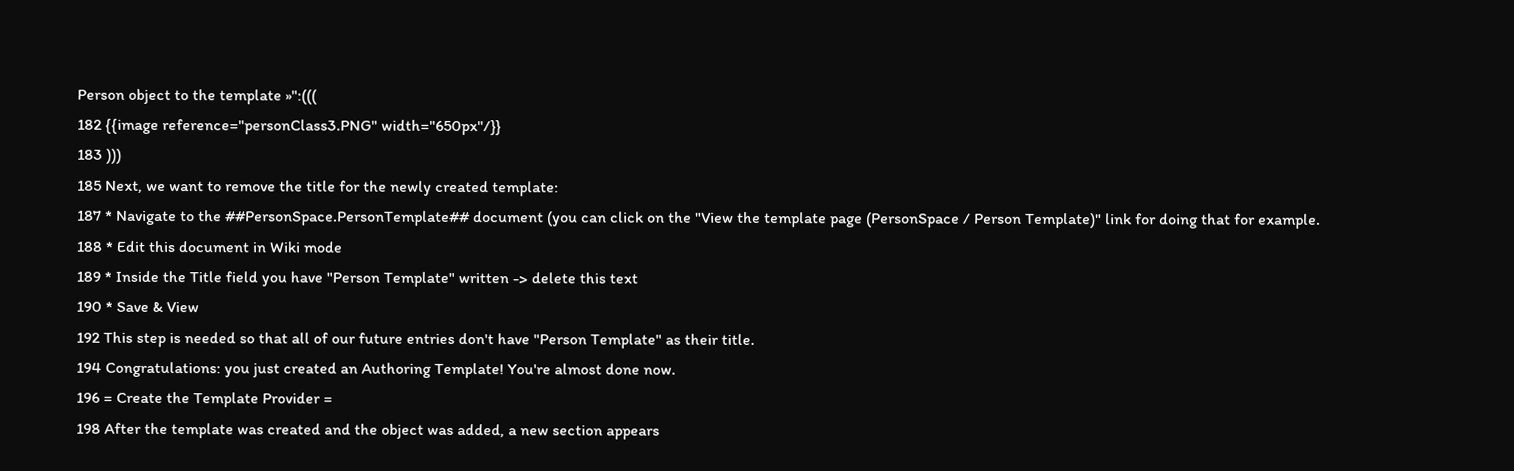Person object to the template »":(((
182 {{image reference="personClass3.PNG" width="650px"/}}
183 )))
185 Next, we want to remove the title for the newly created template:
187 * Navigate to the ##PersonSpace.PersonTemplate## document (you can click on the "View the template page (PersonSpace / Person Template)" link for doing that for example.
188 * Edit this document in Wiki mode
189 * Inside the Title field you have "Person Template" written -> delete this text
190 * Save & View
192 This step is needed so that all of our future entries don't have "Person Template" as their title.
194 Congratulations: you just created an Authoring Template! You're almost done now.
196 = Create the Template Provider =
198 After the template was created and the object was added, a new section appears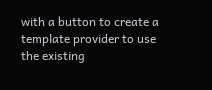with a button to create a template provider to use the existing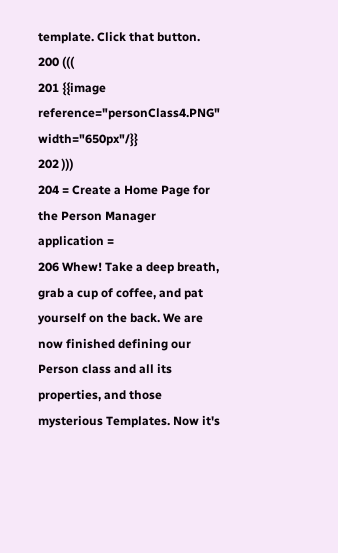template. Click that button.
200 (((
201 {{image reference="personClass4.PNG" width="650px"/}}
202 )))
204 = Create a Home Page for the Person Manager application =
206 Whew! Take a deep breath, grab a cup of coffee, and pat yourself on the back. We are now finished defining our Person class and all its properties, and those mysterious Templates. Now it's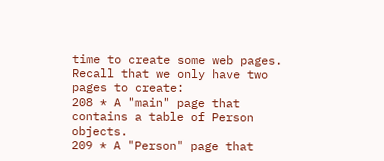time to create some web pages. Recall that we only have two pages to create:
208 * A "main" page that contains a table of Person objects.
209 * A "Person" page that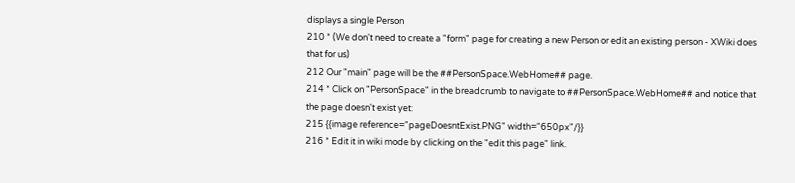displays a single Person
210 * (We don't need to create a "form" page for creating a new Person or edit an existing person - XWiki does that for us)
212 Our "main" page will be the ##PersonSpace.WebHome## page.
214 * Click on "PersonSpace" in the breadcrumb to navigate to ##PersonSpace.WebHome## and notice that the page doesn't exist yet:
215 {{image reference="pageDoesntExist.PNG" width="650px"/}}
216 * Edit it in wiki mode by clicking on the "edit this page" link.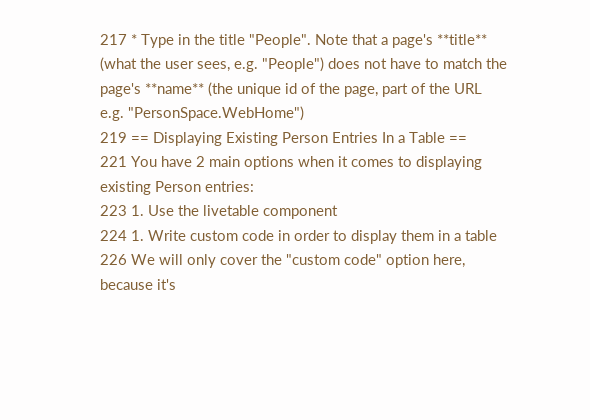217 * Type in the title "People". Note that a page's **title** (what the user sees, e.g. "People") does not have to match the page's **name** (the unique id of the page, part of the URL e.g. "PersonSpace.WebHome")
219 == Displaying Existing Person Entries In a Table ==
221 You have 2 main options when it comes to displaying existing Person entries:
223 1. Use the livetable component
224 1. Write custom code in order to display them in a table
226 We will only cover the "custom code" option here, because it's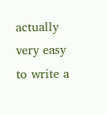actually very easy to write a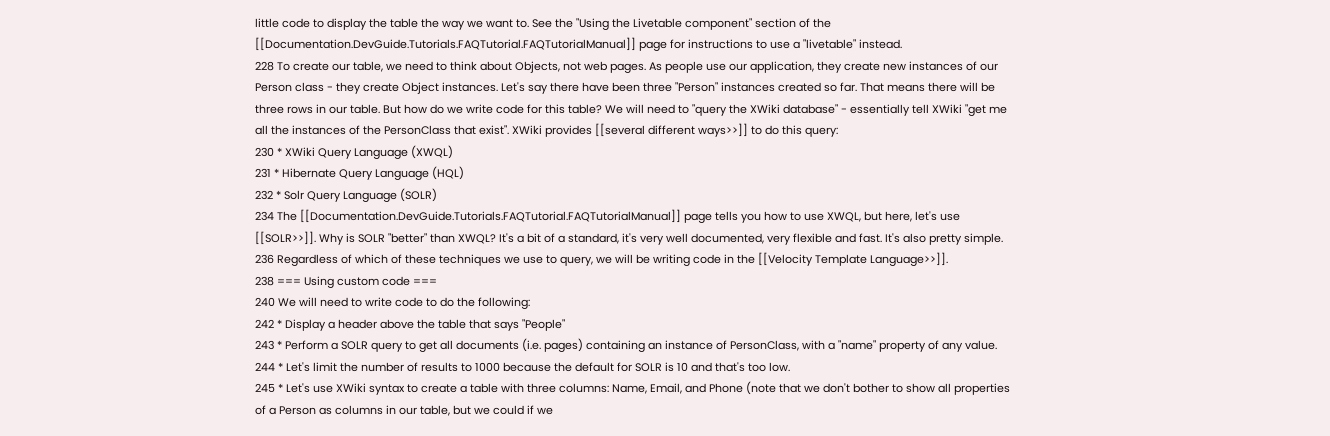little code to display the table the way we want to. See the "Using the Livetable component" section of the [[Documentation.DevGuide.Tutorials.FAQTutorial.FAQTutorialManual]] page for instructions to use a "livetable" instead.
228 To create our table, we need to think about Objects, not web pages. As people use our application, they create new instances of our Person class - they create Object instances. Let's say there have been three "Person" instances created so far. That means there will be three rows in our table. But how do we write code for this table? We will need to "query the XWiki database" - essentially tell XWiki "get me all the instances of the PersonClass that exist". XWiki provides [[several different ways>>]] to do this query:
230 * XWiki Query Language (XWQL)
231 * Hibernate Query Language (HQL)
232 * Solr Query Language (SOLR)
234 The [[Documentation.DevGuide.Tutorials.FAQTutorial.FAQTutorialManual]] page tells you how to use XWQL, but here, let's use [[SOLR>>]]. Why is SOLR "better" than XWQL? It's a bit of a standard, it's very well documented, very flexible and fast. It's also pretty simple.
236 Regardless of which of these techniques we use to query, we will be writing code in the [[Velocity Template Language>>]].
238 === Using custom code ===
240 We will need to write code to do the following:
242 * Display a header above the table that says "People"
243 * Perform a SOLR query to get all documents (i.e. pages) containing an instance of PersonClass, with a "name" property of any value.
244 * Let's limit the number of results to 1000 because the default for SOLR is 10 and that's too low.
245 * Let's use XWiki syntax to create a table with three columns: Name, Email, and Phone (note that we don't bother to show all properties of a Person as columns in our table, but we could if we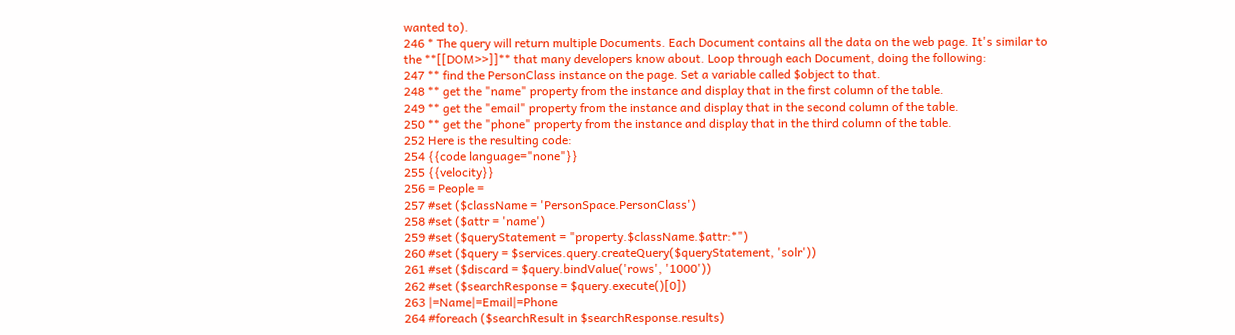wanted to).
246 * The query will return multiple Documents. Each Document contains all the data on the web page. It's similar to the **[[DOM>>]]** that many developers know about. Loop through each Document, doing the following:
247 ** find the PersonClass instance on the page. Set a variable called $object to that.
248 ** get the "name" property from the instance and display that in the first column of the table.
249 ** get the "email" property from the instance and display that in the second column of the table.
250 ** get the "phone" property from the instance and display that in the third column of the table.
252 Here is the resulting code:
254 {{code language="none"}}
255 {{velocity}}
256 = People =
257 #set ($className = 'PersonSpace.PersonClass')
258 #set ($attr = 'name')
259 #set ($queryStatement = "property.$className.$attr:*")
260 #set ($query = $services.query.createQuery($queryStatement, 'solr'))
261 #set ($discard = $query.bindValue('rows', '1000'))
262 #set ($searchResponse = $query.execute()[0])
263 |=Name|=Email|=Phone
264 #foreach ($searchResult in $searchResponse.results)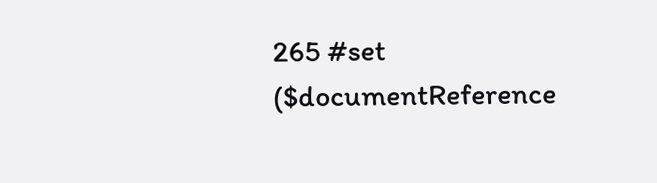265 #set ($documentReference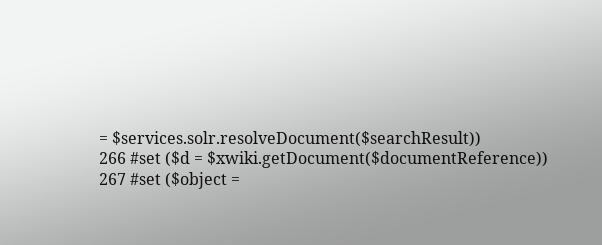= $services.solr.resolveDocument($searchResult))
266 #set ($d = $xwiki.getDocument($documentReference))
267 #set ($object =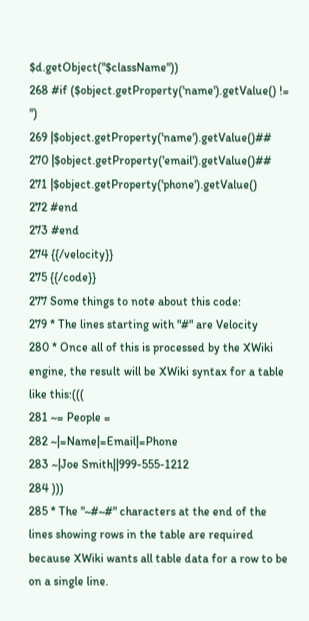$d.getObject("$className"))
268 #if ($object.getProperty('name').getValue() != '')
269 |$object.getProperty('name').getValue()##
270 |$object.getProperty('email').getValue()##
271 |$object.getProperty('phone').getValue()
272 #end
273 #end
274 {{/velocity}}
275 {{/code}}
277 Some things to note about this code:
279 * The lines starting with "#" are Velocity
280 * Once all of this is processed by the XWiki engine, the result will be XWiki syntax for a table like this:(((
281 ~= People =
282 ~|=Name|=Email|=Phone
283 ~|Joe Smith||999-555-1212
284 )))
285 * The "~#~#" characters at the end of the lines showing rows in the table are required because XWiki wants all table data for a row to be on a single line.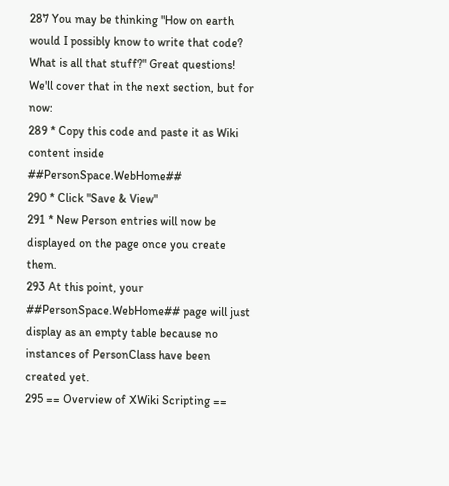287 You may be thinking "How on earth would I possibly know to write that code? What is all that stuff?" Great questions! We'll cover that in the next section, but for now:
289 * Copy this code and paste it as Wiki content inside ##PersonSpace.WebHome##
290 * Click "Save & View"
291 * New Person entries will now be displayed on the page once you create them.
293 At this point, your ##PersonSpace.WebHome## page will just display as an empty table because no instances of PersonClass have been created yet.
295 == Overview of XWiki Scripting ==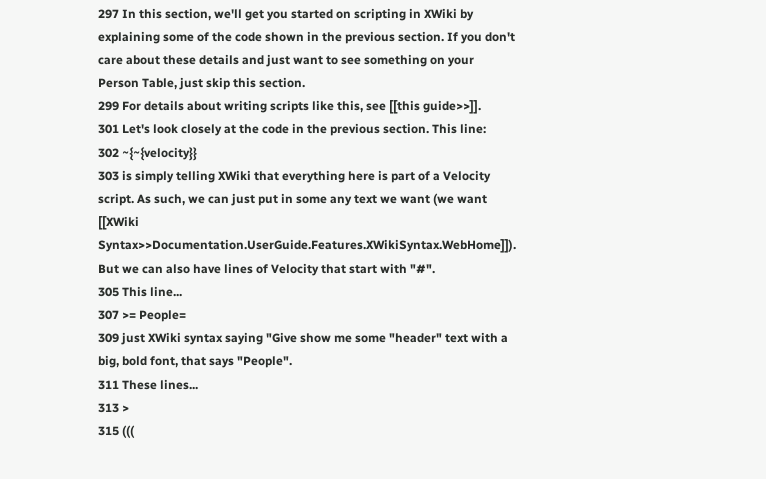297 In this section, we'll get you started on scripting in XWiki by explaining some of the code shown in the previous section. If you don't care about these details and just want to see something on your Person Table, just skip this section.
299 For details about writing scripts like this, see [[this guide>>]].
301 Let's look closely at the code in the previous section. This line:
302 ~{~{velocity}}
303 is simply telling XWiki that everything here is part of a Velocity script. As such, we can just put in some any text we want (we want [[XWiki Syntax>>Documentation.UserGuide.Features.XWikiSyntax.WebHome]]). But we can also have lines of Velocity that start with "#".
305 This line...
307 >= People=
309 just XWiki syntax saying "Give show me some "header" text with a big, bold font, that says "People".
311 These lines...
313 >
315 (((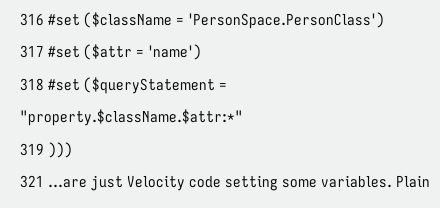316 #set ($className = 'PersonSpace.PersonClass')
317 #set ($attr = 'name')
318 #set ($queryStatement = "property.$className.$attr:*"
319 )))
321 ...are just Velocity code setting some variables. Plain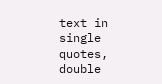text in single quotes, double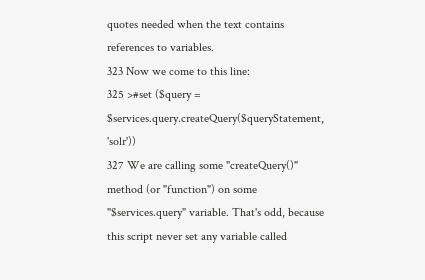quotes needed when the text contains references to variables.
323 Now we come to this line:
325 >#set ($query = $services.query.createQuery($queryStatement, 'solr'))
327 We are calling some "createQuery()" method (or "function") on some "$services.query" variable. That's odd, because this script never set any variable called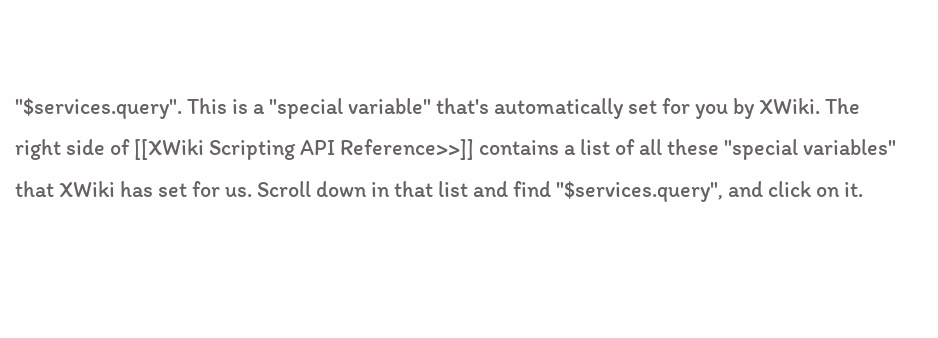"$services.query". This is a "special variable" that's automatically set for you by XWiki. The right side of [[XWiki Scripting API Reference>>]] contains a list of all these "special variables" that XWiki has set for us. Scroll down in that list and find "$services.query", and click on it.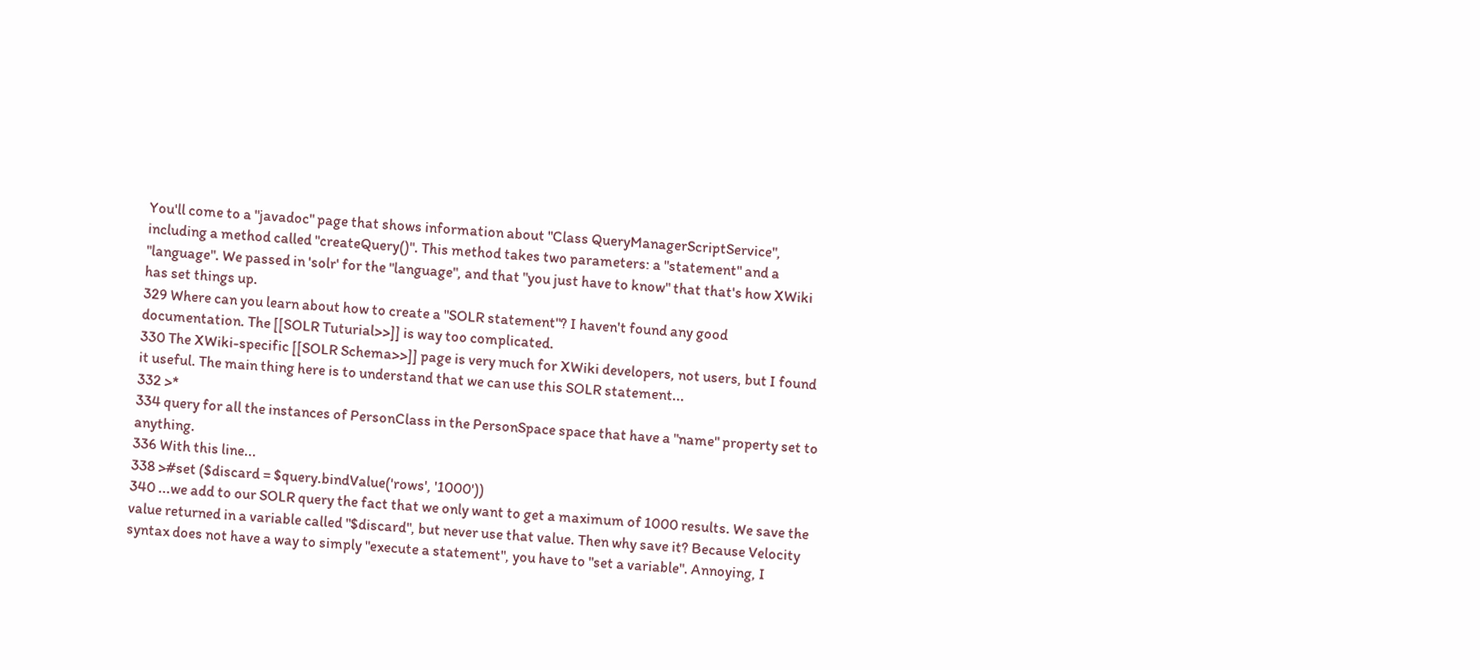You'll come to a "javadoc" page that shows information about "Class QueryManagerScriptService", including a method called "createQuery()". This method takes two parameters: a "statement" and a "language". We passed in 'solr' for the "language", and that "you just have to know" that that's how XWiki has set things up.
329 Where can you learn about how to create a "SOLR statement"? I haven't found any good documentation. The [[SOLR Tuturial>>]] is way too complicated.
330 The XWiki-specific [[SOLR Schema>>]] page is very much for XWiki developers, not users, but I found it useful. The main thing here is to understand that we can use this SOLR statement...
332 >*
334 query for all the instances of PersonClass in the PersonSpace space that have a "name" property set to anything.
336 With this line...
338 >#set ($discard = $query.bindValue('rows', '1000'))
340 ...we add to our SOLR query the fact that we only want to get a maximum of 1000 results. We save the value returned in a variable called "$discard", but never use that value. Then why save it? Because Velocity syntax does not have a way to simply "execute a statement", you have to "set a variable". Annoying, I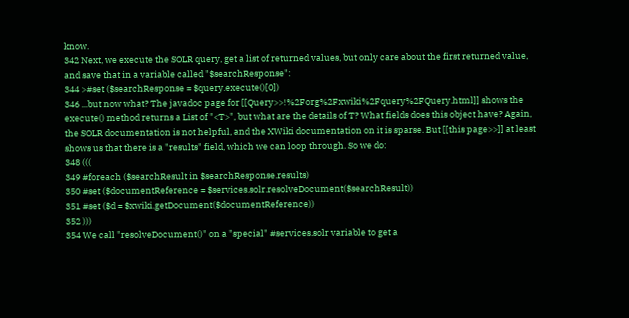know.
342 Next, we execute the SOLR query, get a list of returned values, but only care about the first returned value, and save that in a variable called "$searchResponse":
344 >#set ($searchResponse = $query.execute()[0])
346 ...but now what? The javadoc page for [[Query>>!%2Forg%2Fxwiki%2Fquery%2FQuery.html]] shows the execute() method returns a List of "<T>", but what are the details of T? What fields does this object have? Again, the SOLR documentation is not helpful, and the XWiki documentation on it is sparse. But [[this page>>]] at least shows us that there is a "results" field, which we can loop through. So we do:
348 (((
349 #foreach ($searchResult in $searchResponse.results)
350 #set ($documentReference = $services.solr.resolveDocument($searchResult))
351 #set ($d = $xwiki.getDocument($documentReference))
352 )))
354 We call "resolveDocument()" on a "special" #services.solr variable to get a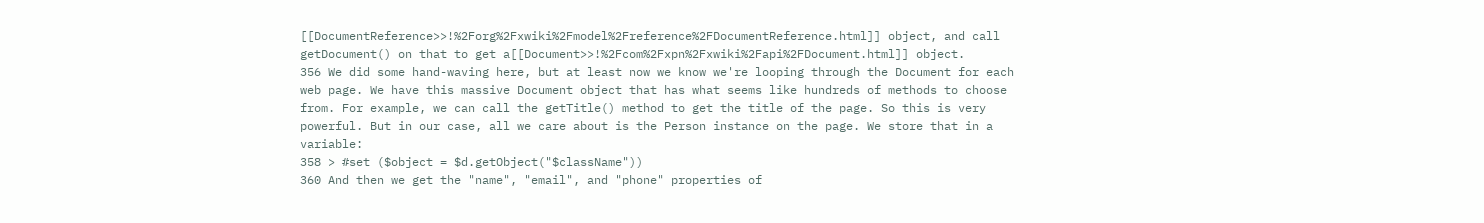[[DocumentReference>>!%2Forg%2Fxwiki%2Fmodel%2Freference%2FDocumentReference.html]] object, and call getDocument() on that to get a[[Document>>!%2Fcom%2Fxpn%2Fxwiki%2Fapi%2FDocument.html]] object.
356 We did some hand-waving here, but at least now we know we're looping through the Document for each web page. We have this massive Document object that has what seems like hundreds of methods to choose from. For example, we can call the getTitle() method to get the title of the page. So this is very powerful. But in our case, all we care about is the Person instance on the page. We store that in a variable:
358 > #set ($object = $d.getObject("$className"))
360 And then we get the "name", "email", and "phone" properties of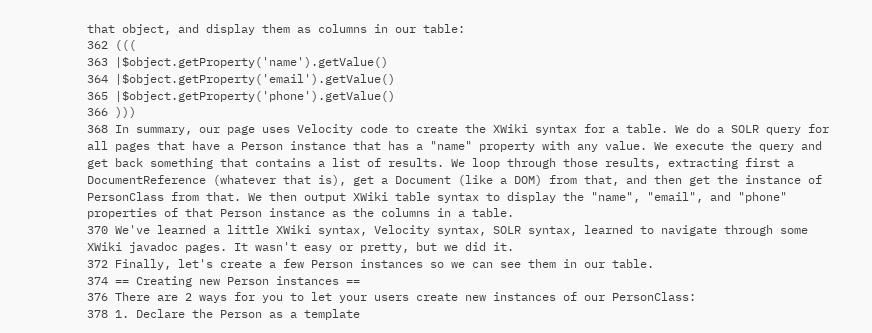that object, and display them as columns in our table:
362 (((
363 |$object.getProperty('name').getValue()
364 |$object.getProperty('email').getValue()
365 |$object.getProperty('phone').getValue()
366 )))
368 In summary, our page uses Velocity code to create the XWiki syntax for a table. We do a SOLR query for all pages that have a Person instance that has a "name" property with any value. We execute the query and get back something that contains a list of results. We loop through those results, extracting first a DocumentReference (whatever that is), get a Document (like a DOM) from that, and then get the instance of PersonClass from that. We then output XWiki table syntax to display the "name", "email", and "phone" properties of that Person instance as the columns in a table.
370 We've learned a little XWiki syntax, Velocity syntax, SOLR syntax, learned to navigate through some XWiki javadoc pages. It wasn't easy or pretty, but we did it.
372 Finally, let's create a few Person instances so we can see them in our table.
374 == Creating new Person instances ==
376 There are 2 ways for you to let your users create new instances of our PersonClass:
378 1. Declare the Person as a template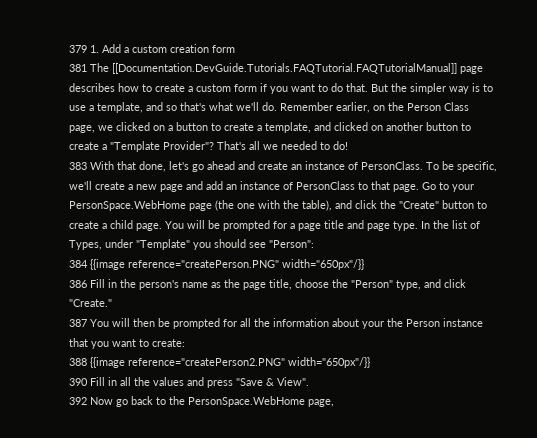379 1. Add a custom creation form
381 The [[Documentation.DevGuide.Tutorials.FAQTutorial.FAQTutorialManual]] page describes how to create a custom form if you want to do that. But the simpler way is to use a template, and so that's what we'll do. Remember earlier, on the Person Class page, we clicked on a button to create a template, and clicked on another button to create a "Template Provider"? That's all we needed to do!
383 With that done, let's go ahead and create an instance of PersonClass. To be specific, we'll create a new page and add an instance of PersonClass to that page. Go to your PersonSpace.WebHome page (the one with the table), and click the "Create" button to create a child page. You will be prompted for a page title and page type. In the list of Types, under "Template" you should see "Person":
384 {{image reference="createPerson.PNG" width="650px"/}}
386 Fill in the person's name as the page title, choose the "Person" type, and click "Create."
387 You will then be prompted for all the information about your the Person instance that you want to create:
388 {{image reference="createPerson2.PNG" width="650px"/}}
390 Fill in all the values and press "Save & View".
392 Now go back to the PersonSpace.WebHome page,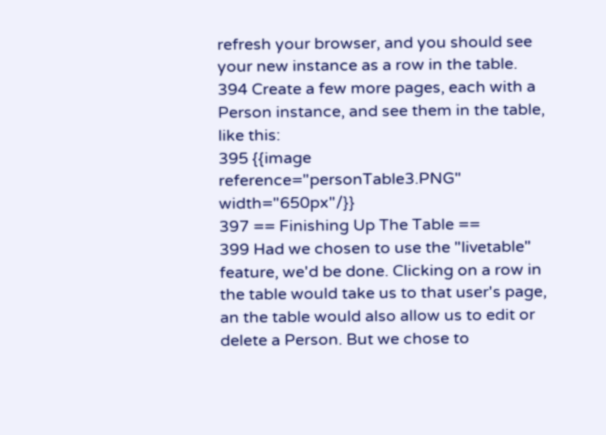refresh your browser, and you should see your new instance as a row in the table.
394 Create a few more pages, each with a Person instance, and see them in the table, like this:
395 {{image reference="personTable3.PNG" width="650px"/}}
397 == Finishing Up The Table ==
399 Had we chosen to use the "livetable" feature, we'd be done. Clicking on a row in the table would take us to that user's page, an the table would also allow us to edit or delete a Person. But we chose to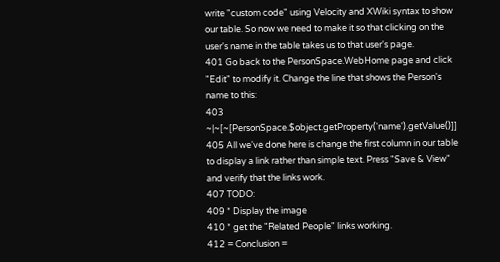write "custom code" using Velocity and XWiki syntax to show our table. So now we need to make it so that clicking on the user's name in the table takes us to that user's page.
401 Go back to the PersonSpace.WebHome page and click "Edit" to modify it. Change the line that shows the Person's name to this:
403 ~|~[~[PersonSpace.$object.getProperty('name').getValue()]]
405 All we've done here is change the first column in our table to display a link rather than simple text. Press "Save & View" and verify that the links work.
407 TODO:
409 * Display the image
410 * get the "Related People" links working.
412 = Conclusion =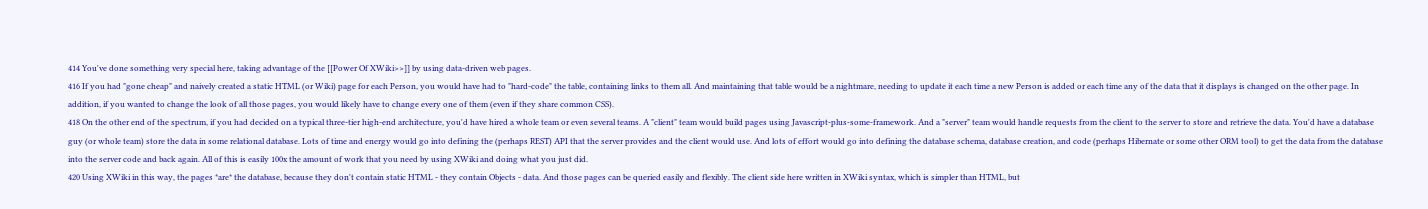414 You've done something very special here, taking advantage of the [[Power Of XWiki>>]] by using data-driven web pages.
416 If you had "gone cheap" and naively created a static HTML (or Wiki) page for each Person, you would have had to "hard-code" the table, containing links to them all. And maintaining that table would be a nightmare, needing to update it each time a new Person is added or each time any of the data that it displays is changed on the other page. In addition, if you wanted to change the look of all those pages, you would likely have to change every one of them (even if they share common CSS).
418 On the other end of the spectrum, if you had decided on a typical three-tier high-end architecture, you'd have hired a whole team or even several teams. A "client" team would build pages using Javascript-plus-some-framework. And a "server" team would handle requests from the client to the server to store and retrieve the data. You'd have a database guy (or whole team) store the data in some relational database. Lots of time and energy would go into defining the (perhaps REST) API that the server provides and the client would use. And lots of effort would go into defining the database schema, database creation, and code (perhaps Hibernate or some other ORM tool) to get the data from the database into the server code and back again. All of this is easily 100x the amount of work that you need by using XWiki and doing what you just did.
420 Using XWiki in this way, the pages *are* the database, because they don't contain static HTML - they contain Objects - data. And those pages can be queried easily and flexibly. The client side here written in XWiki syntax, which is simpler than HTML, but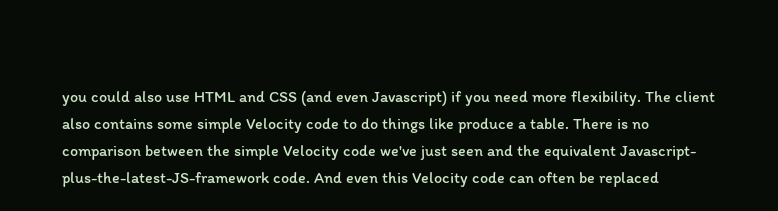you could also use HTML and CSS (and even Javascript) if you need more flexibility. The client also contains some simple Velocity code to do things like produce a table. There is no comparison between the simple Velocity code we've just seen and the equivalent Javascript-plus-the-latest-JS-framework code. And even this Velocity code can often be replaced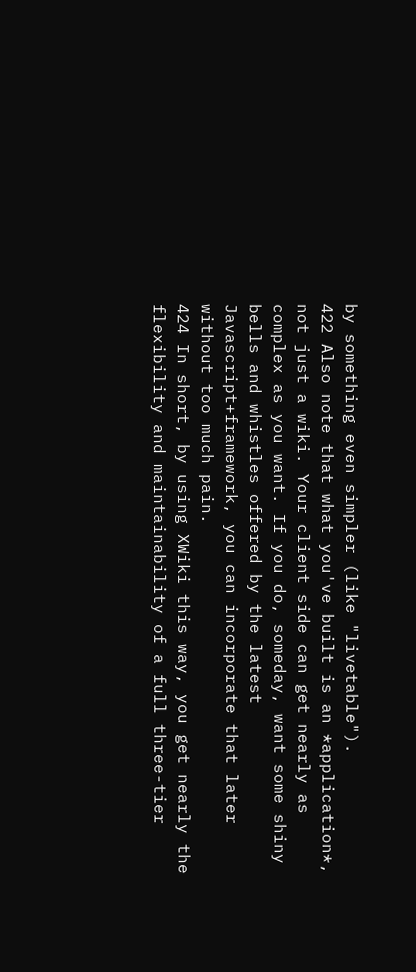by something even simpler (like "livetable").
422 Also note that what you've built is an *application*, not just a wiki. Your client side can get nearly as complex as you want. If you do, someday, want some shiny bells and whistles offered by the latest Javascript+framework, you can incorporate that later without too much pain.
424 In short, by using XWiki this way, you get nearly the flexibility and maintainability of a full three-tier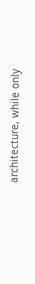architecture, while only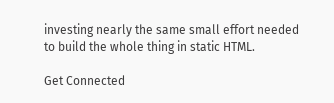investing nearly the same small effort needed to build the whole thing in static HTML.

Get Connected